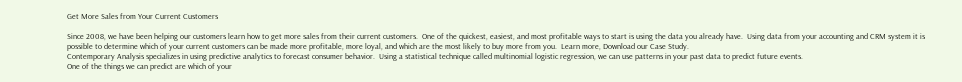Get More Sales from Your Current Customers

Since 2008, we have been helping our customers learn how to get more sales from their current customers.  One of the quickest, easiest, and most profitable ways to start is using the data you already have.  Using data from your accounting and CRM system it is possible to determine which of your current customers can be made more profitable, more loyal, and which are the most likely to buy more from you.  Learn more, Download our Case Study.
Contemporary Analysis specializes in using predictive analytics to forecast consumer behavior.  Using a statistical technique called multinomial logistic regression, we can use patterns in your past data to predict future events.
One of the things we can predict are which of your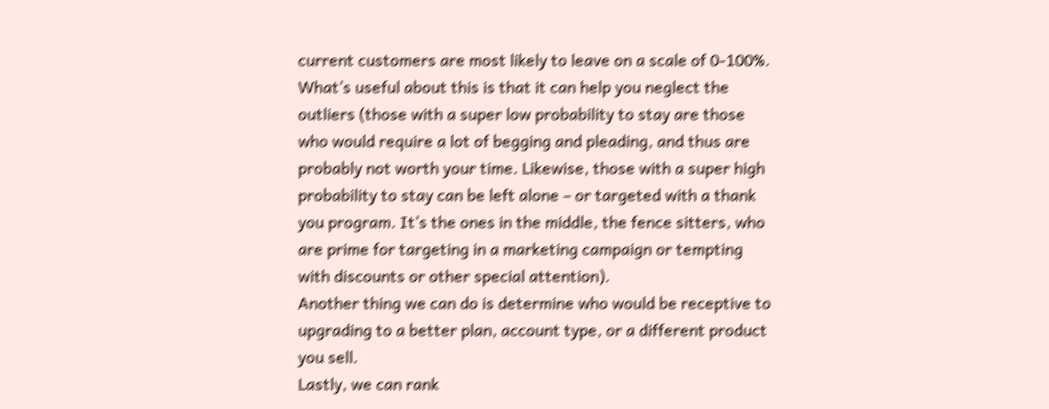current customers are most likely to leave on a scale of 0-100%. What’s useful about this is that it can help you neglect the outliers (those with a super low probability to stay are those who would require a lot of begging and pleading, and thus are probably not worth your time. Likewise, those with a super high probability to stay can be left alone – or targeted with a thank you program. It’s the ones in the middle, the fence sitters, who are prime for targeting in a marketing campaign or tempting with discounts or other special attention).
Another thing we can do is determine who would be receptive to upgrading to a better plan, account type, or a different product you sell.
Lastly, we can rank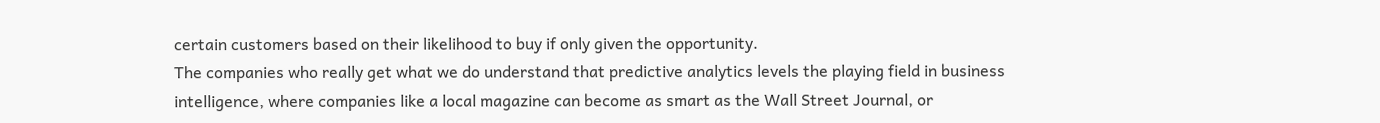certain customers based on their likelihood to buy if only given the opportunity.
The companies who really get what we do understand that predictive analytics levels the playing field in business intelligence, where companies like a local magazine can become as smart as the Wall Street Journal, or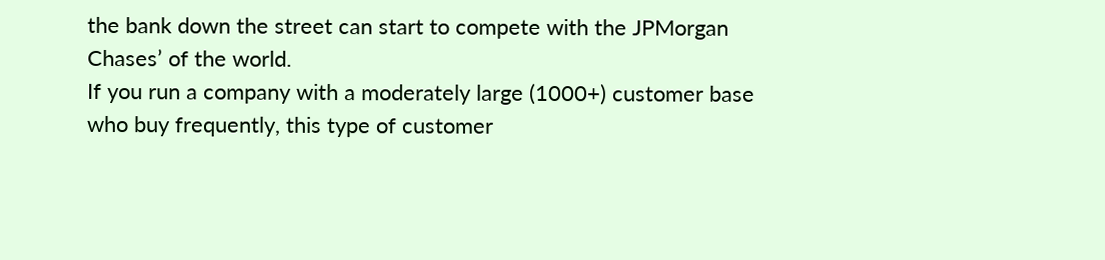the bank down the street can start to compete with the JPMorgan Chases’ of the world.
If you run a company with a moderately large (1000+) customer base who buy frequently, this type of customer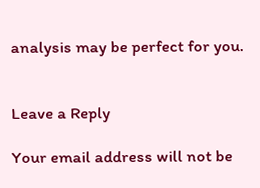analysis may be perfect for you.


Leave a Reply

Your email address will not be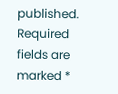published. Required fields are marked *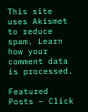This site uses Akismet to reduce spam. Learn how your comment data is processed.

Featured Posts – Click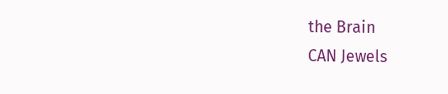the Brain
CAN Jewels